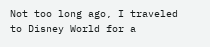Not too long ago, I traveled to Disney World for a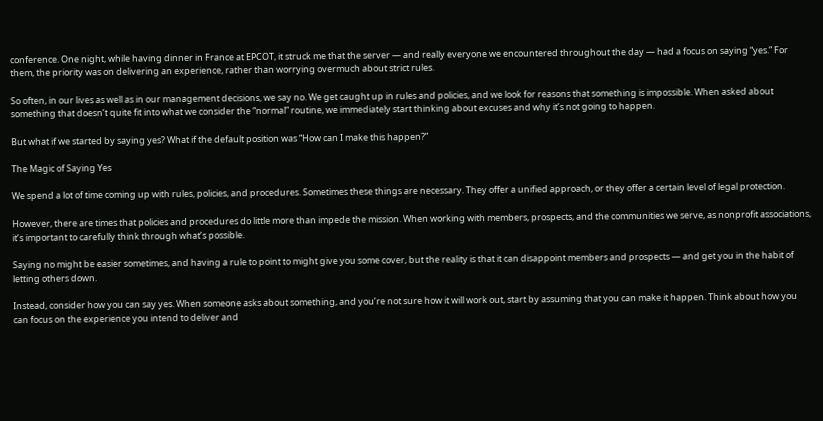conference. One night, while having dinner in France at EPCOT, it struck me that the server — and really everyone we encountered throughout the day — had a focus on saying “yes.” For them, the priority was on delivering an experience, rather than worrying overmuch about strict rules.

So often, in our lives as well as in our management decisions, we say no. We get caught up in rules and policies, and we look for reasons that something is impossible. When asked about something that doesn’t quite fit into what we consider the “normal” routine, we immediately start thinking about excuses and why it’s not going to happen.

But what if we started by saying yes? What if the default position was “How can I make this happen?”

The Magic of Saying Yes

We spend a lot of time coming up with rules, policies, and procedures. Sometimes these things are necessary. They offer a unified approach, or they offer a certain level of legal protection.

However, there are times that policies and procedures do little more than impede the mission. When working with members, prospects, and the communities we serve, as nonprofit associations, it’s important to carefully think through what’s possible.

Saying no might be easier sometimes, and having a rule to point to might give you some cover, but the reality is that it can disappoint members and prospects — and get you in the habit of letting others down.

Instead, consider how you can say yes. When someone asks about something, and you’re not sure how it will work out, start by assuming that you can make it happen. Think about how you can focus on the experience you intend to deliver and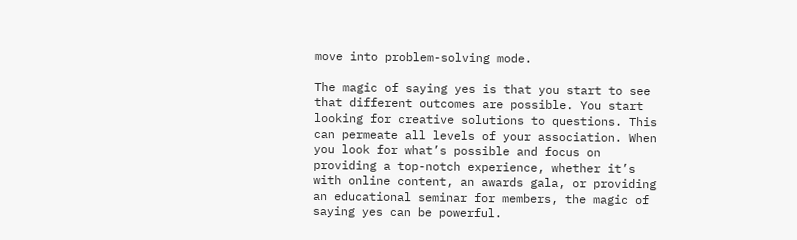move into problem-solving mode.

The magic of saying yes is that you start to see that different outcomes are possible. You start looking for creative solutions to questions. This can permeate all levels of your association. When you look for what’s possible and focus on providing a top-notch experience, whether it’s with online content, an awards gala, or providing an educational seminar for members, the magic of saying yes can be powerful.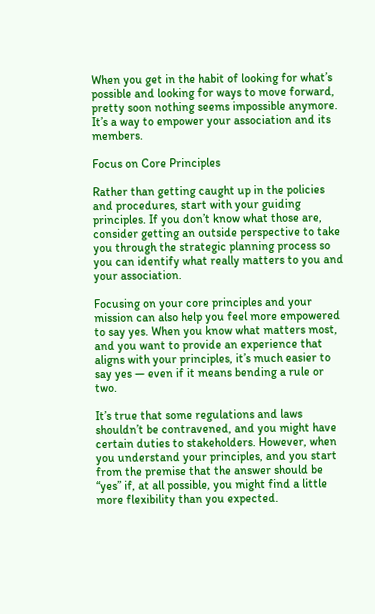When you get in the habit of looking for what’s possible and looking for ways to move forward, pretty soon nothing seems impossible anymore. It’s a way to empower your association and its members.

Focus on Core Principles

Rather than getting caught up in the policies and procedures, start with your guiding principles. If you don’t know what those are, consider getting an outside perspective to take you through the strategic planning process so you can identify what really matters to you and your association.

Focusing on your core principles and your mission can also help you feel more empowered to say yes. When you know what matters most, and you want to provide an experience that aligns with your principles, it’s much easier to say yes — even if it means bending a rule or two.

It’s true that some regulations and laws shouldn’t be contravened, and you might have certain duties to stakeholders. However, when you understand your principles, and you start from the premise that the answer should be “yes” if, at all possible, you might find a little more flexibility than you expected.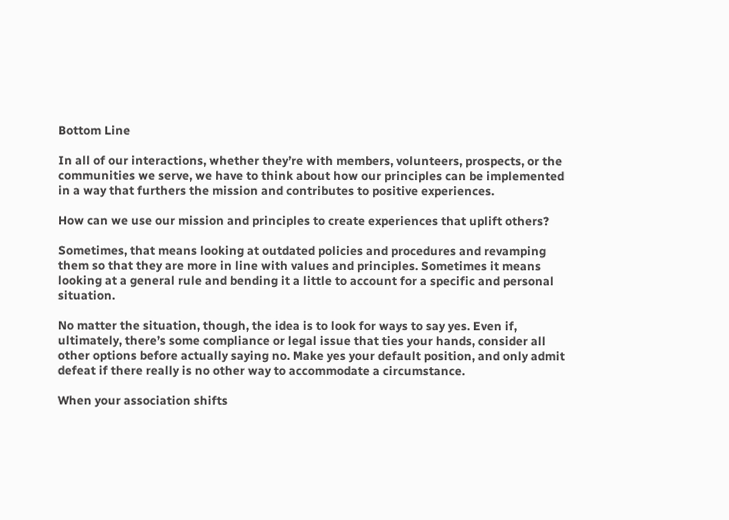Bottom Line

In all of our interactions, whether they’re with members, volunteers, prospects, or the communities we serve, we have to think about how our principles can be implemented in a way that furthers the mission and contributes to positive experiences.

How can we use our mission and principles to create experiences that uplift others?

Sometimes, that means looking at outdated policies and procedures and revamping them so that they are more in line with values and principles. Sometimes it means looking at a general rule and bending it a little to account for a specific and personal situation.

No matter the situation, though, the idea is to look for ways to say yes. Even if, ultimately, there’s some compliance or legal issue that ties your hands, consider all other options before actually saying no. Make yes your default position, and only admit defeat if there really is no other way to accommodate a circumstance.

When your association shifts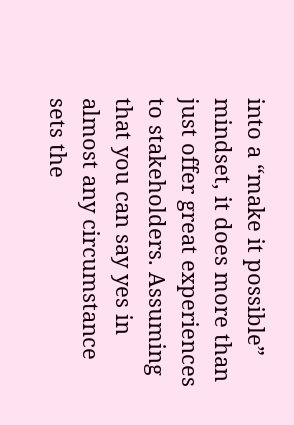into a “make it possible” mindset, it does more than just offer great experiences to stakeholders. Assuming that you can say yes in almost any circumstance sets the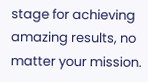stage for achieving amazing results, no matter your mission.